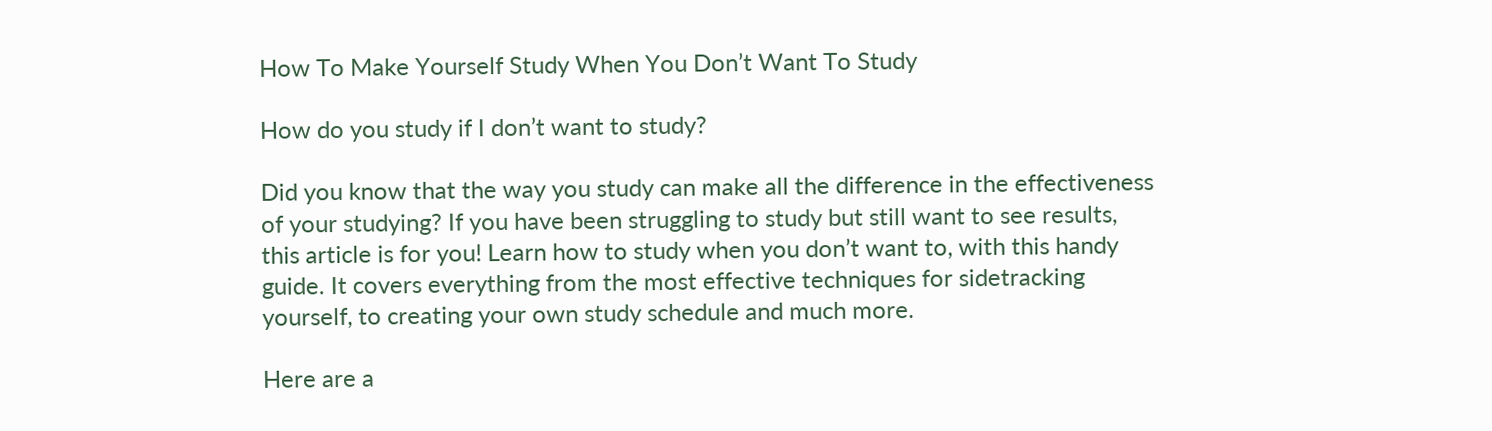How To Make Yourself Study When You Don’t Want To Study

How do you study if I don’t want to study?

Did you know that the way you study can make all the difference in the effectiveness of your studying? If you have been struggling to study but still want to see results, this article is for you! Learn how to study when you don’t want to, with this handy guide. It covers everything from the most effective techniques for sidetracking yourself, to creating your own study schedule and much more.

Here are a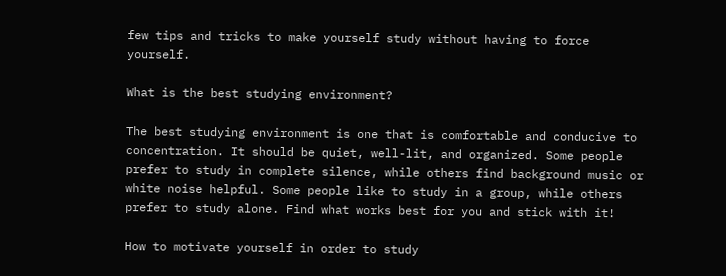few tips and tricks to make yourself study without having to force yourself.

What is the best studying environment?

The best studying environment is one that is comfortable and conducive to concentration. It should be quiet, well-lit, and organized. Some people prefer to study in complete silence, while others find background music or white noise helpful. Some people like to study in a group, while others prefer to study alone. Find what works best for you and stick with it!

How to motivate yourself in order to study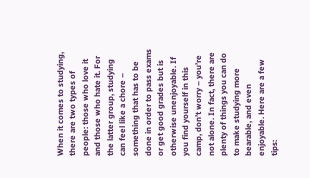When it comes to studying, there are two types of people: those who love it and those who hate it. For the latter group, studying can feel like a chore – something that has to be done in order to pass exams or get good grades but is otherwise unenjoyable. If you find yourself in this camp, don’t worry – you’re not alone. In fact, there are plenty of things you can do to make studying more bearable, and even enjoyable. Here are a few tips: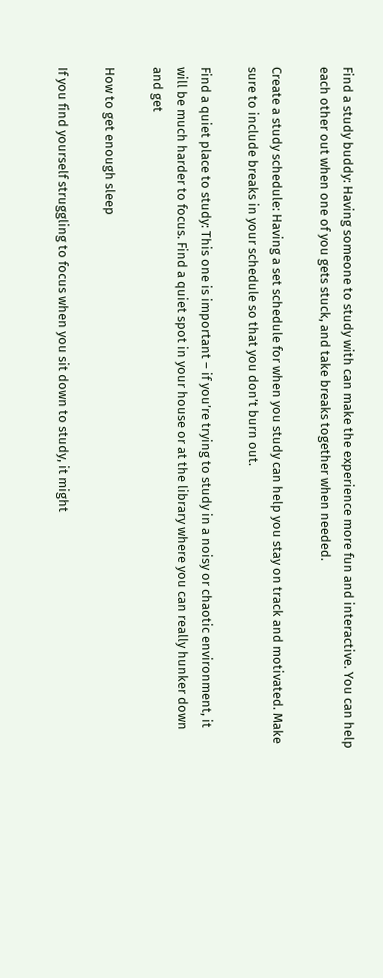Find a study buddy: Having someone to study with can make the experience more fun and interactive. You can help each other out when one of you gets stuck, and take breaks together when needed.

Create a study schedule: Having a set schedule for when you study can help you stay on track and motivated. Make sure to include breaks in your schedule so that you don’t burn out.

Find a quiet place to study: This one is important – if you’re trying to study in a noisy or chaotic environment, it will be much harder to focus. Find a quiet spot in your house or at the library where you can really hunker down and get

How to get enough sleep

If you find yourself struggling to focus when you sit down to study, it might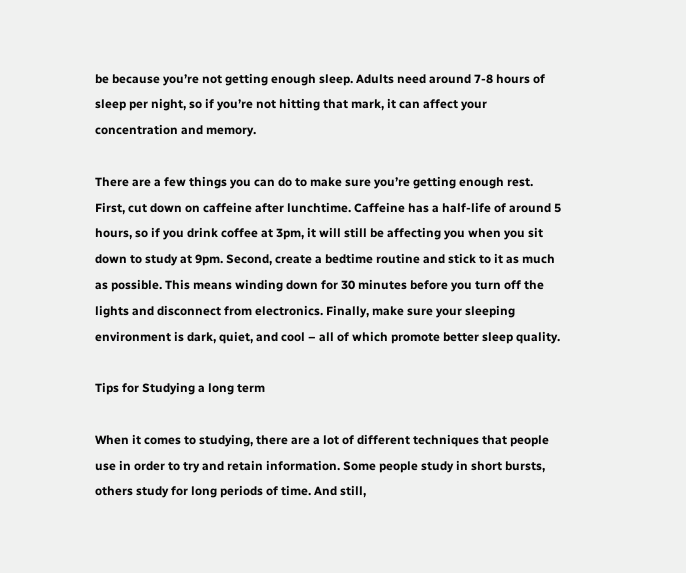be because you’re not getting enough sleep. Adults need around 7-8 hours of sleep per night, so if you’re not hitting that mark, it can affect your concentration and memory.

There are a few things you can do to make sure you’re getting enough rest. First, cut down on caffeine after lunchtime. Caffeine has a half-life of around 5 hours, so if you drink coffee at 3pm, it will still be affecting you when you sit down to study at 9pm. Second, create a bedtime routine and stick to it as much as possible. This means winding down for 30 minutes before you turn off the lights and disconnect from electronics. Finally, make sure your sleeping environment is dark, quiet, and cool – all of which promote better sleep quality.

Tips for Studying a long term

When it comes to studying, there are a lot of different techniques that people use in order to try and retain information. Some people study in short bursts, others study for long periods of time. And still,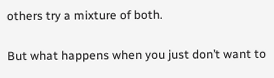others try a mixture of both.

But what happens when you just don’t want to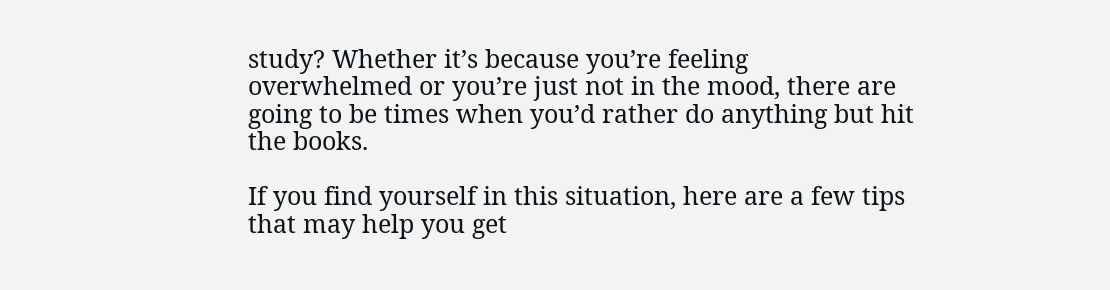study? Whether it’s because you’re feeling overwhelmed or you’re just not in the mood, there are going to be times when you’d rather do anything but hit the books.

If you find yourself in this situation, here are a few tips that may help you get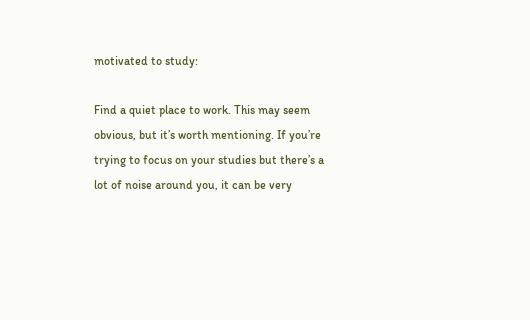motivated to study:

Find a quiet place to work. This may seem obvious, but it’s worth mentioning. If you’re trying to focus on your studies but there’s a lot of noise around you, it can be very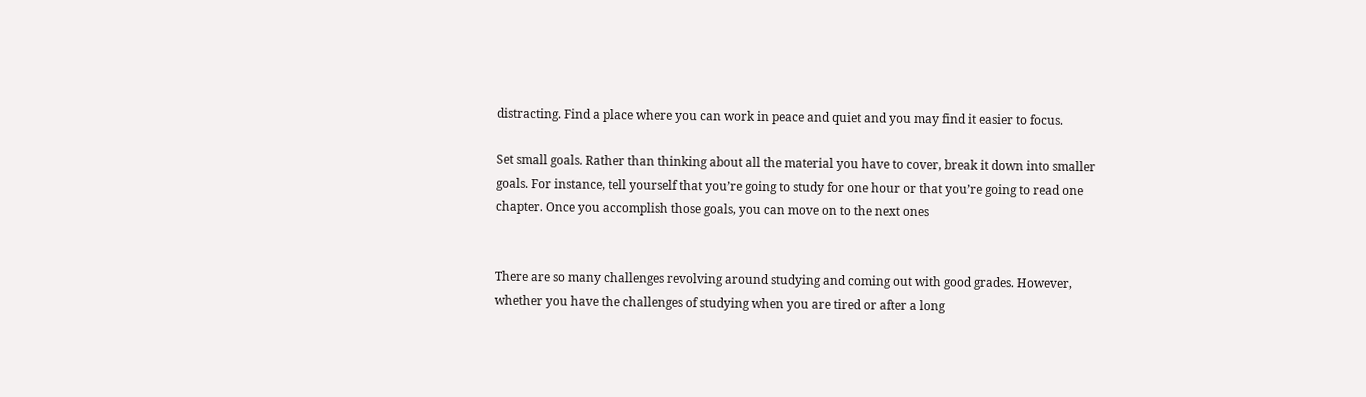distracting. Find a place where you can work in peace and quiet and you may find it easier to focus.

Set small goals. Rather than thinking about all the material you have to cover, break it down into smaller goals. For instance, tell yourself that you’re going to study for one hour or that you’re going to read one chapter. Once you accomplish those goals, you can move on to the next ones


There are so many challenges revolving around studying and coming out with good grades. However, whether you have the challenges of studying when you are tired or after a long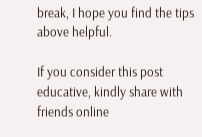break, I hope you find the tips above helpful.

If you consider this post educative, kindly share with friends online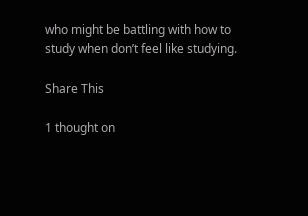who might be battling with how to study when don’t feel like studying.

Share This

1 thought on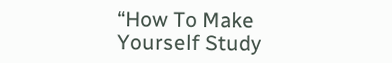“How To Make Yourself Study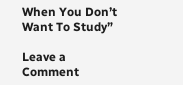When You Don’t Want To Study”

Leave a Comment